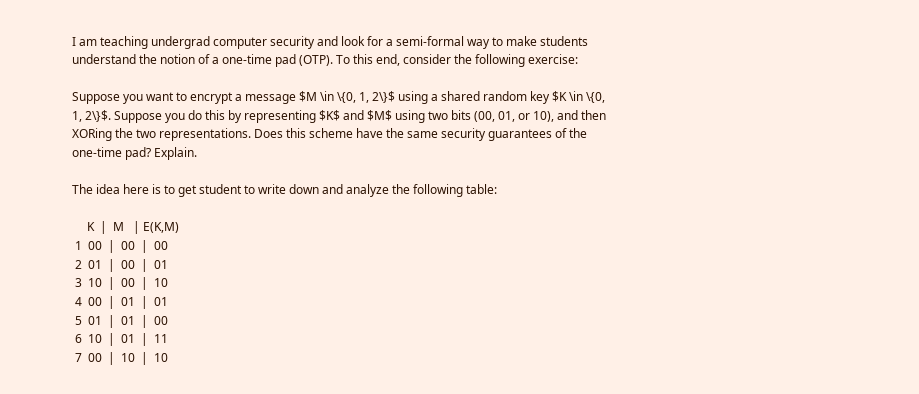I am teaching undergrad computer security and look for a semi-formal way to make students understand the notion of a one-time pad (OTP). To this end, consider the following exercise:

Suppose you want to encrypt a message $M \in \{0, 1, 2\}$ using a shared random key $K \in \{0, 1, 2\}$. Suppose you do this by representing $K$ and $M$ using two bits (00, 01, or 10), and then XORing the two representations. Does this scheme have the same security guarantees of the one-time pad? Explain.

The idea here is to get student to write down and analyze the following table:

     K  |  M   | E(K,M)
 1  00  |  00  |  00
 2  01  |  00  |  01
 3  10  |  00  |  10
 4  00  |  01  |  01
 5  01  |  01  |  00
 6  10  |  01  |  11
 7  00  |  10  |  10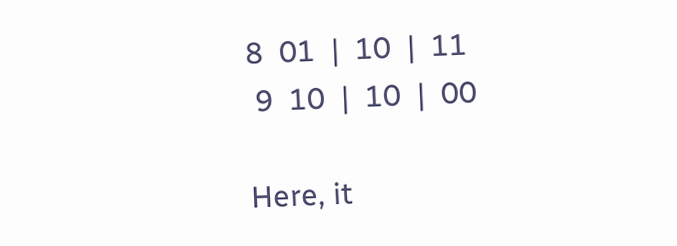8  01  |  10  |  11
 9  10  |  10  |  00

Here, it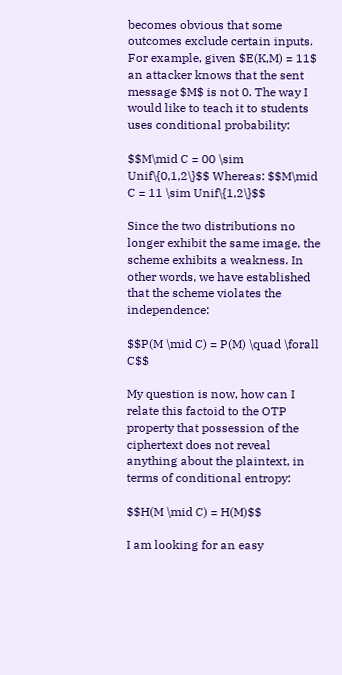becomes obvious that some outcomes exclude certain inputs. For example, given $E(K,M) = 11$ an attacker knows that the sent message $M$ is not 0. The way I would like to teach it to students uses conditional probability:

$$M\mid C = 00 \sim Unif\{0,1,2\}$$ Whereas: $$M\mid C = 11 \sim Unif\{1,2\}$$

Since the two distributions no longer exhibit the same image, the scheme exhibits a weakness. In other words, we have established that the scheme violates the independence:

$$P(M \mid C) = P(M) \quad \forall C$$

My question is now, how can I relate this factoid to the OTP property that possession of the ciphertext does not reveal anything about the plaintext, in terms of conditional entropy:

$$H(M \mid C) = H(M)$$

I am looking for an easy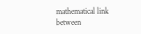mathematical link between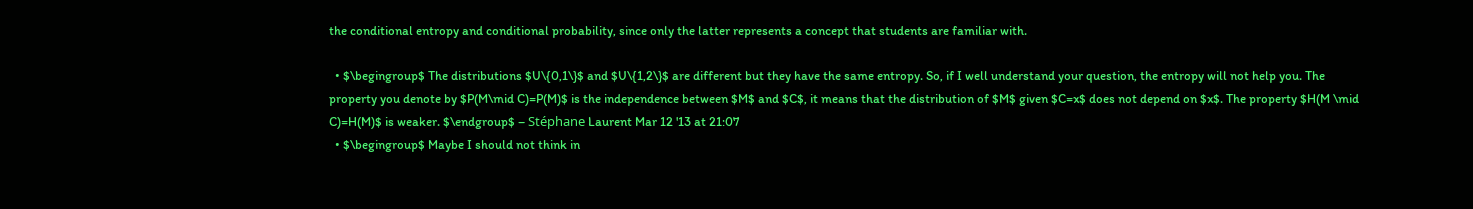the conditional entropy and conditional probability, since only the latter represents a concept that students are familiar with.

  • $\begingroup$ The distributions $U\{0,1\}$ and $U\{1,2\}$ are different but they have the same entropy. So, if I well understand your question, the entropy will not help you. The property you denote by $P(M\mid C)=P(M)$ is the independence between $M$ and $C$, it means that the distribution of $M$ given $C=x$ does not depend on $x$. The property $H(M \mid C)=H(M)$ is weaker. $\endgroup$ – Stéphane Laurent Mar 12 '13 at 21:07
  • $\begingroup$ Maybe I should not think in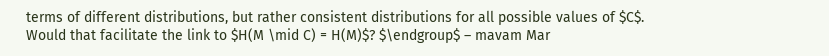terms of different distributions, but rather consistent distributions for all possible values of $C$. Would that facilitate the link to $H(M \mid C) = H(M)$? $\endgroup$ – mavam Mar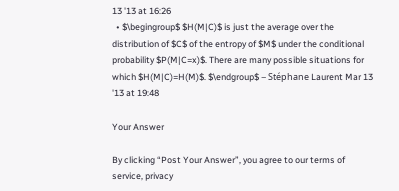13 '13 at 16:26
  • $\begingroup$ $H(M|C)$ is just the average over the distribution of $C$ of the entropy of $M$ under the conditional probability $P(M|C=x)$. There are many possible situations for which $H(M|C)=H(M)$. $\endgroup$ – Stéphane Laurent Mar 13 '13 at 19:48

Your Answer

By clicking “Post Your Answer”, you agree to our terms of service, privacy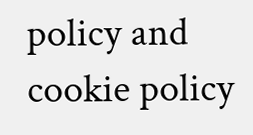policy and cookie policy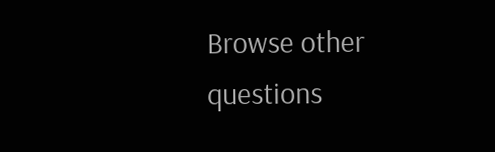Browse other questions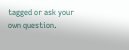tagged or ask your own question.